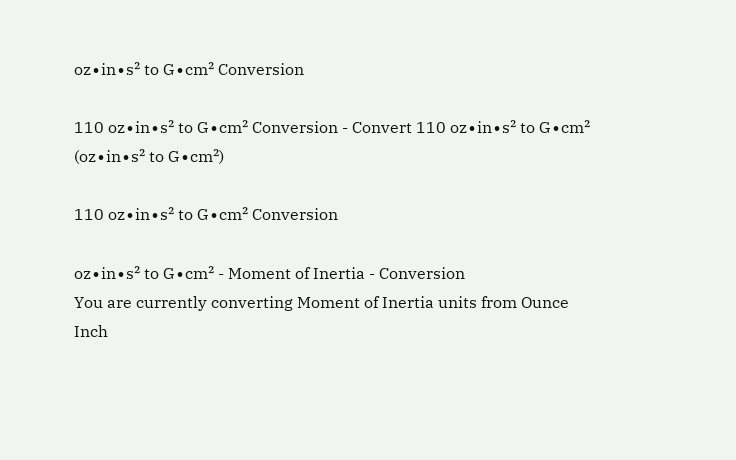oz∙in∙s² to G∙cm² Conversion

110 oz∙in∙s² to G∙cm² Conversion - Convert 110 oz∙in∙s² to G∙cm² (oz∙in∙s² to G∙cm²)

110 oz∙in∙s² to G∙cm² Conversion

oz∙in∙s² to G∙cm² - Moment of Inertia - Conversion
You are currently converting Moment of Inertia units from Ounce Inch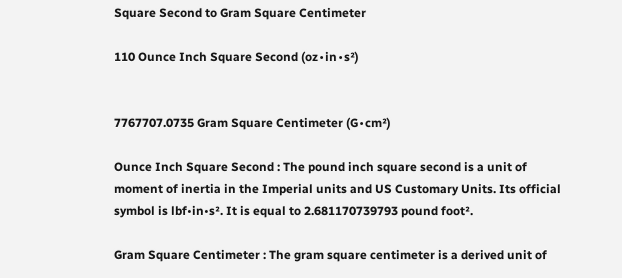Square Second to Gram Square Centimeter

110 Ounce Inch Square Second (oz∙in∙s²)


7767707.0735 Gram Square Centimeter (G∙cm²)

Ounce Inch Square Second : The pound inch square second is a unit of moment of inertia in the Imperial units and US Customary Units. Its official symbol is lbf•in•s². It is equal to 2.681170739793 pound foot².

Gram Square Centimeter : The gram square centimeter is a derived unit of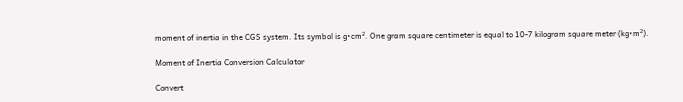moment of inertia in the CGS system. Its symbol is g•cm². One gram square centimeter is equal to 10-7 kilogram square meter (kg•m²).

Moment of Inertia Conversion Calculator

Convert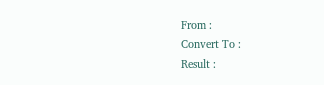From :
Convert To :
Result :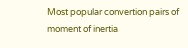Most popular convertion pairs of moment of inertia